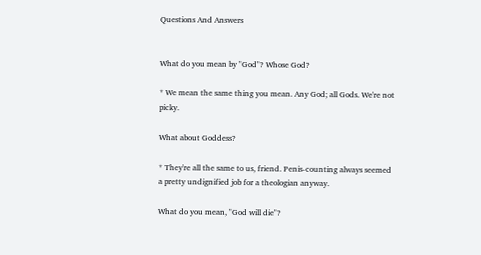Questions And Answers


What do you mean by "God"? Whose God?

* We mean the same thing you mean. Any God; all Gods. We're not picky.

What about Goddess?

* They're all the same to us, friend. Penis-counting always seemed a pretty undignified job for a theologian anyway.

What do you mean, "God will die"?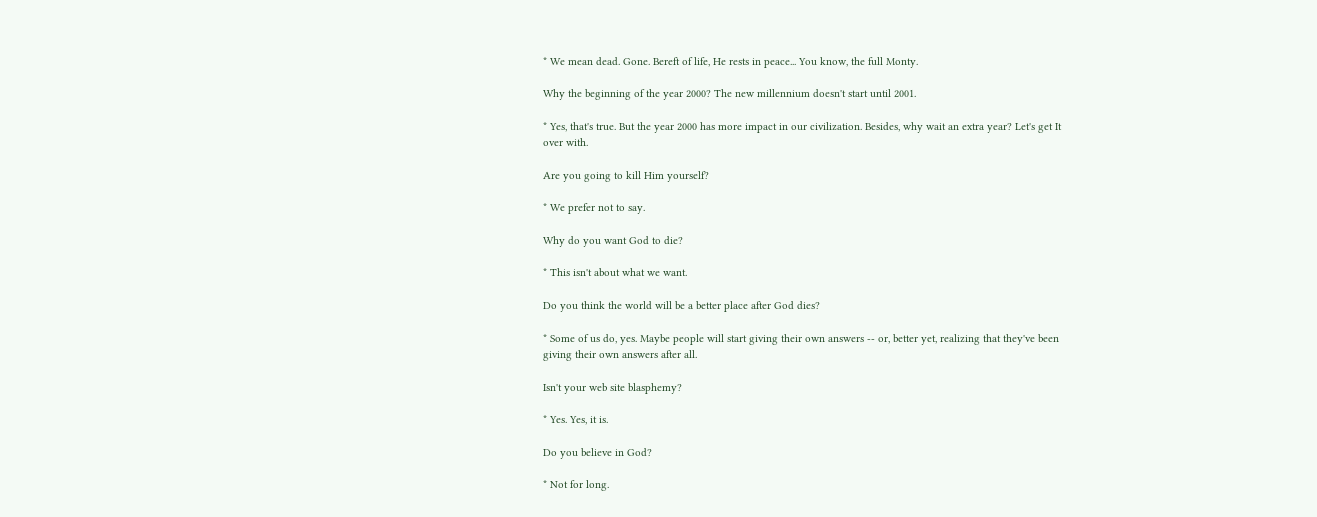* We mean dead. Gone. Bereft of life, He rests in peace... You know, the full Monty.

Why the beginning of the year 2000? The new millennium doesn't start until 2001.

* Yes, that's true. But the year 2000 has more impact in our civilization. Besides, why wait an extra year? Let's get It over with.

Are you going to kill Him yourself?

* We prefer not to say.

Why do you want God to die?

* This isn't about what we want.

Do you think the world will be a better place after God dies?

* Some of us do, yes. Maybe people will start giving their own answers -- or, better yet, realizing that they've been giving their own answers after all.

Isn't your web site blasphemy?

* Yes. Yes, it is.

Do you believe in God?

* Not for long.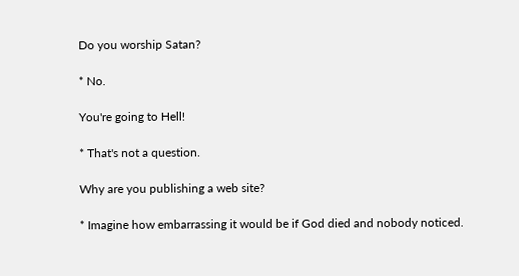Do you worship Satan?

* No.

You're going to Hell!

* That's not a question.

Why are you publishing a web site?

* Imagine how embarrassing it would be if God died and nobody noticed.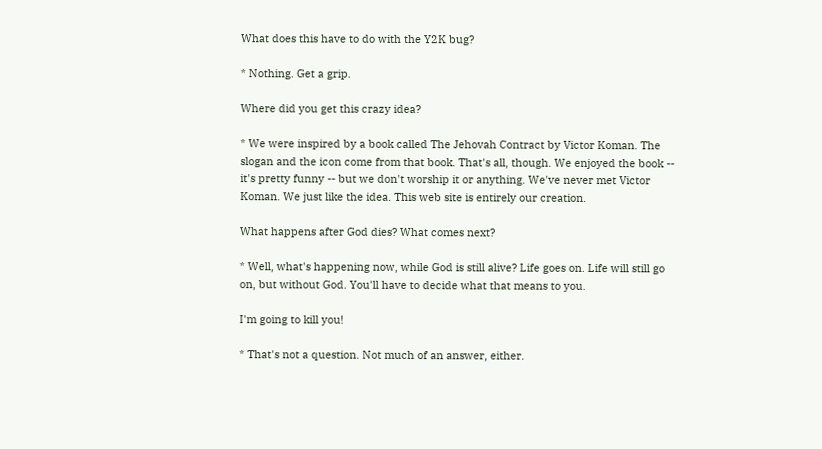What does this have to do with the Y2K bug?

* Nothing. Get a grip.

Where did you get this crazy idea?

* We were inspired by a book called The Jehovah Contract by Victor Koman. The slogan and the icon come from that book. That's all, though. We enjoyed the book -- it's pretty funny -- but we don't worship it or anything. We've never met Victor Koman. We just like the idea. This web site is entirely our creation.

What happens after God dies? What comes next?

* Well, what's happening now, while God is still alive? Life goes on. Life will still go on, but without God. You'll have to decide what that means to you.

I'm going to kill you!

* That's not a question. Not much of an answer, either.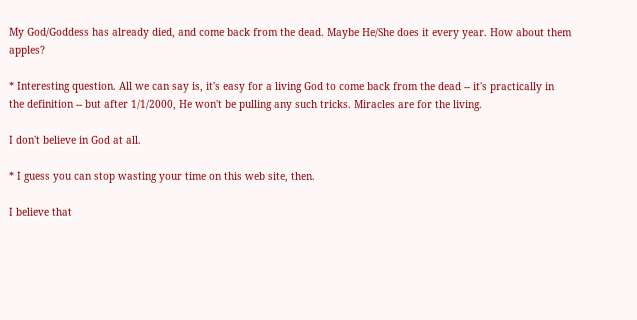My God/Goddess has already died, and come back from the dead. Maybe He/She does it every year. How about them apples?

* Interesting question. All we can say is, it's easy for a living God to come back from the dead -- it's practically in the definition -- but after 1/1/2000, He won't be pulling any such tricks. Miracles are for the living.

I don't believe in God at all.

* I guess you can stop wasting your time on this web site, then.

I believe that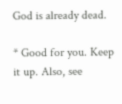God is already dead.

* Good for you. Keep it up. Also, see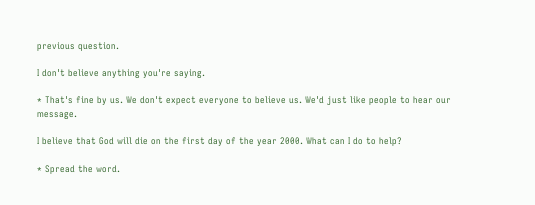previous question.

I don't believe anything you're saying.

* That's fine by us. We don't expect everyone to believe us. We'd just like people to hear our message.

I believe that God will die on the first day of the year 2000. What can I do to help?

* Spread the word.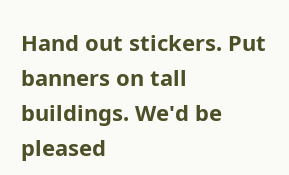Hand out stickers. Put banners on tall buildings. We'd be pleased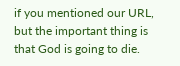if you mentioned our URL, but the important thing is that God is going to die.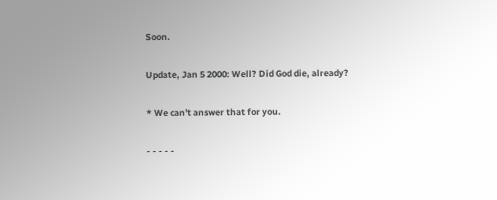Soon.

Update, Jan 5 2000: Well? Did God die, already?

* We can't answer that for you.

- - - - -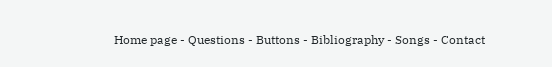Home page - Questions - Buttons - Bibliography - Songs - Contact